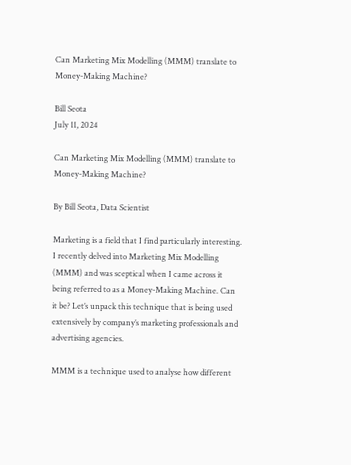Can Marketing Mix Modelling (MMM) translate to Money-Making Machine?

Bill Seota
July 11, 2024

Can Marketing Mix Modelling (MMM) translate to Money-Making Machine?

By Bill Seota, Data Scientist

Marketing is a field that I find particularly interesting. I recently delved into Marketing Mix Modelling (MMM) and was sceptical when I came across it being referred to as a Money-Making Machine. Can it be? Let’s unpack this technique that is being used extensively by company’s marketing professionals and advertising agencies.

MMM is a technique used to analyse how different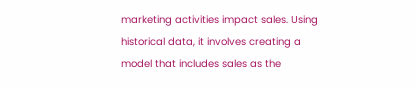marketing activities impact sales. Using historical data, it involves creating a model that includes sales as the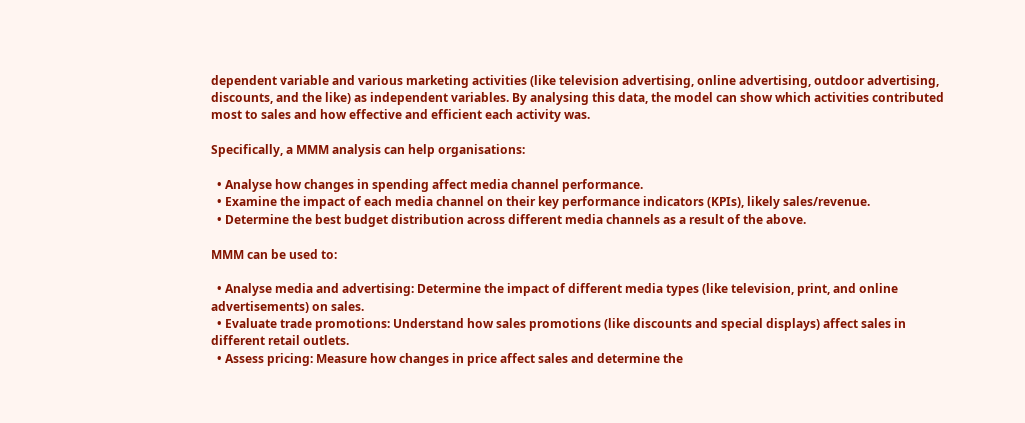dependent variable and various marketing activities (like television advertising, online advertising, outdoor advertising, discounts, and the like) as independent variables. By analysing this data, the model can show which activities contributed most to sales and how effective and efficient each activity was.

Specifically, a MMM analysis can help organisations:

  • Analyse how changes in spending affect media channel performance.
  • Examine the impact of each media channel on their key performance indicators (KPIs), likely sales/revenue.
  • Determine the best budget distribution across different media channels as a result of the above.

MMM can be used to:

  • Analyse media and advertising: Determine the impact of different media types (like television, print, and online advertisements) on sales.
  • Evaluate trade promotions: Understand how sales promotions (like discounts and special displays) affect sales in different retail outlets.
  • Assess pricing: Measure how changes in price affect sales and determine the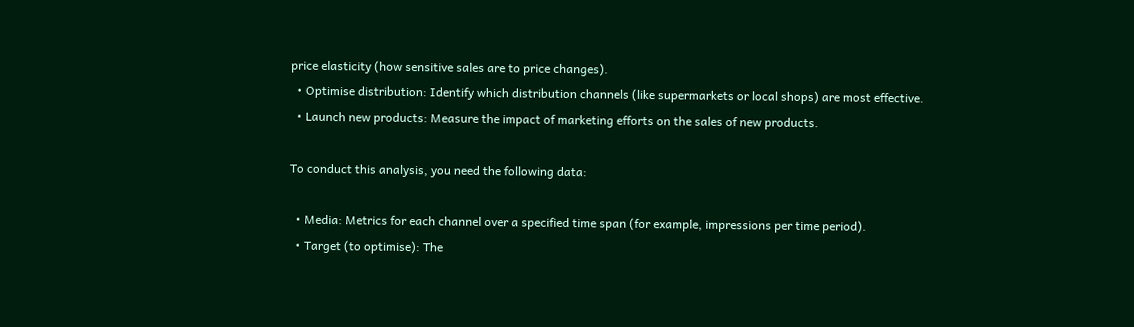price elasticity (how sensitive sales are to price changes).
  • Optimise distribution: Identify which distribution channels (like supermarkets or local shops) are most effective.
  • Launch new products: Measure the impact of marketing efforts on the sales of new products.

To conduct this analysis, you need the following data:

  • Media: Metrics for each channel over a specified time span (for example, impressions per time period).
  • Target (to optimise): The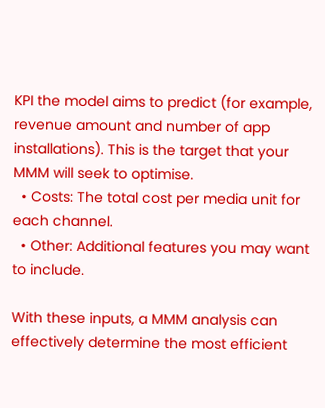KPI the model aims to predict (for example, revenue amount and number of app installations). This is the target that your MMM will seek to optimise.
  • Costs: The total cost per media unit for each channel.
  • Other: Additional features you may want to include.

With these inputs, a MMM analysis can effectively determine the most efficient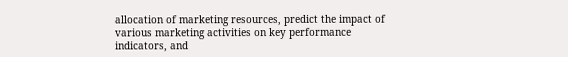allocation of marketing resources, predict the impact of various marketing activities on key performance indicators, and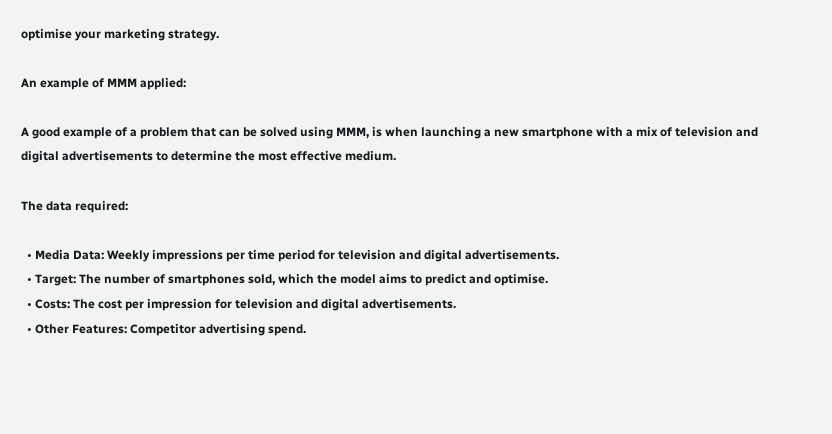optimise your marketing strategy.

An example of MMM applied:

A good example of a problem that can be solved using MMM, is when launching a new smartphone with a mix of television and digital advertisements to determine the most effective medium.

The data required:

  • Media Data: Weekly impressions per time period for television and digital advertisements.
  • Target: The number of smartphones sold, which the model aims to predict and optimise.
  • Costs: The cost per impression for television and digital advertisements.
  • Other Features: Competitor advertising spend.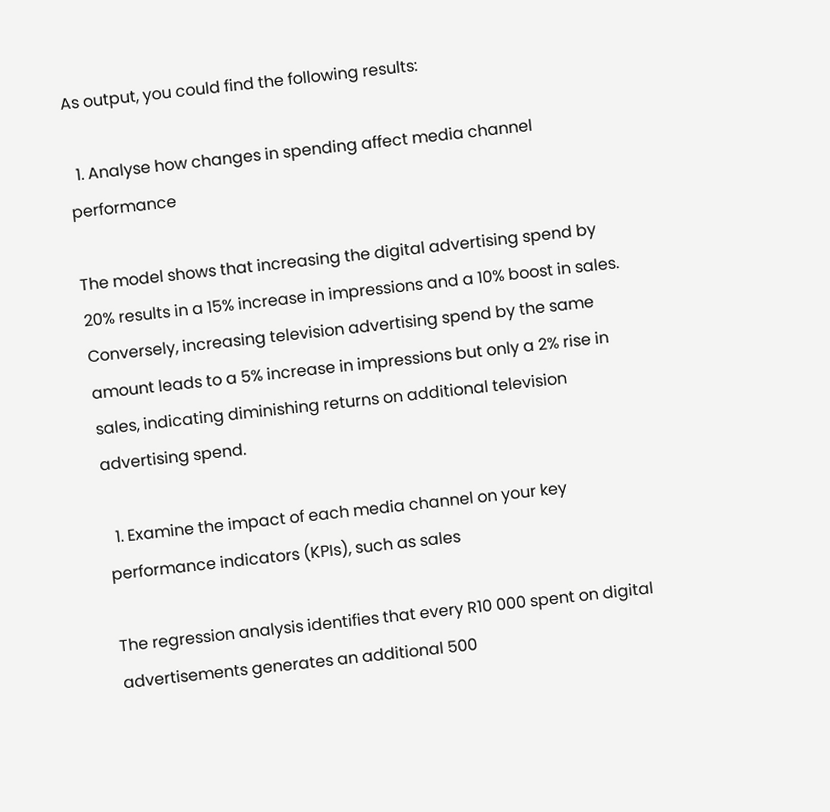As output, you could find the following results:

  1. Analyse how changes in spending affect media channel performance

The model shows that increasing the digital advertising spend by 20% results in a 15% increase in impressions and a 10% boost in sales. Conversely, increasing television advertising spend by the same amount leads to a 5% increase in impressions but only a 2% rise in sales, indicating diminishing returns on additional television advertising spend.

  1. Examine the impact of each media channel on your key performance indicators (KPIs), such as sales

The regression analysis identifies that every R10 000 spent on digital advertisements generates an additional 500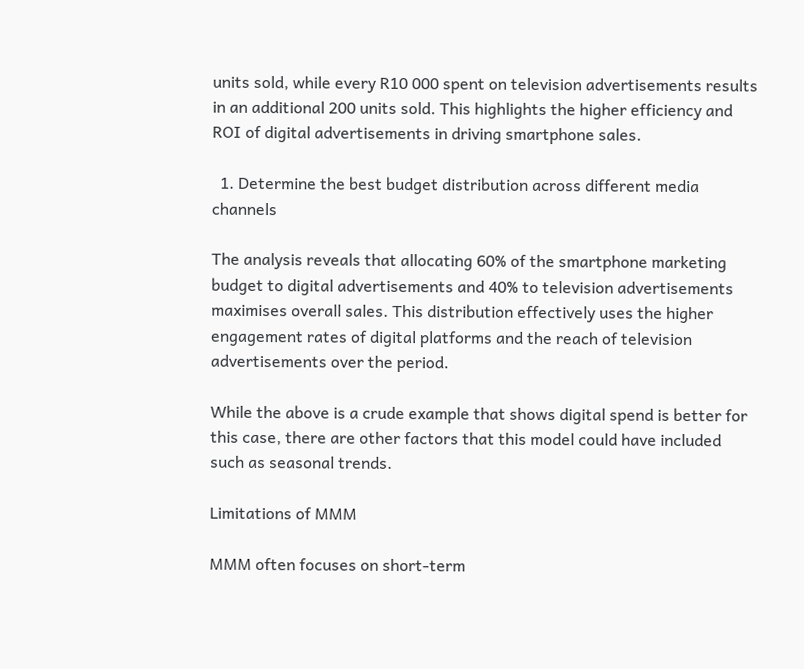units sold, while every R10 000 spent on television advertisements results in an additional 200 units sold. This highlights the higher efficiency and ROI of digital advertisements in driving smartphone sales.

  1. Determine the best budget distribution across different media channels

The analysis reveals that allocating 60% of the smartphone marketing budget to digital advertisements and 40% to television advertisements maximises overall sales. This distribution effectively uses the higher engagement rates of digital platforms and the reach of television advertisements over the period.

While the above is a crude example that shows digital spend is better for this case, there are other factors that this model could have included such as seasonal trends.

Limitations of MMM

MMM often focuses on short-term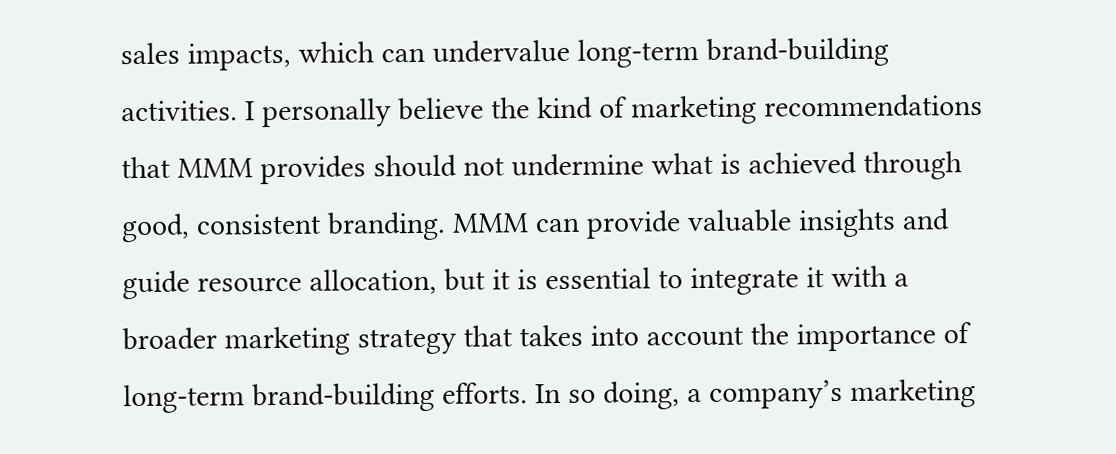sales impacts, which can undervalue long-term brand-building activities. I personally believe the kind of marketing recommendations that MMM provides should not undermine what is achieved through good, consistent branding. MMM can provide valuable insights and guide resource allocation, but it is essential to integrate it with a broader marketing strategy that takes into account the importance of long-term brand-building efforts. In so doing, a company’s marketing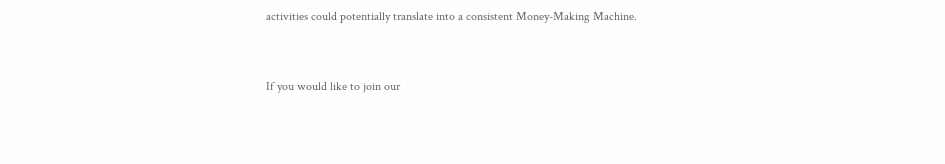activities could potentially translate into a consistent Money-Making Machine.


If you would like to join our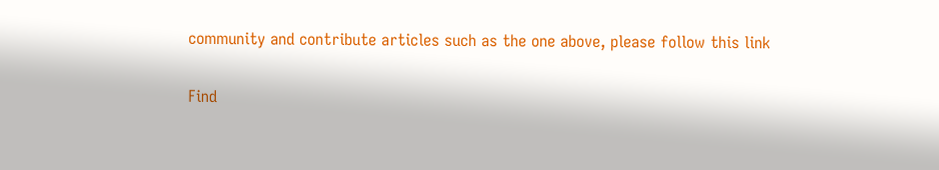community and contribute articles such as the one above, please follow this link

Find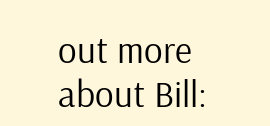out more about Bill: